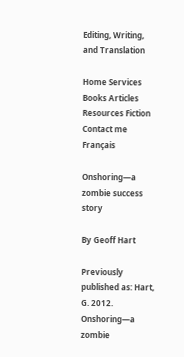Editing, Writing, and Translation

Home Services Books Articles Resources Fiction Contact me Français

Onshoring—a zombie success story

By Geoff Hart

Previously published as: Hart, G. 2012. Onshoring—a zombie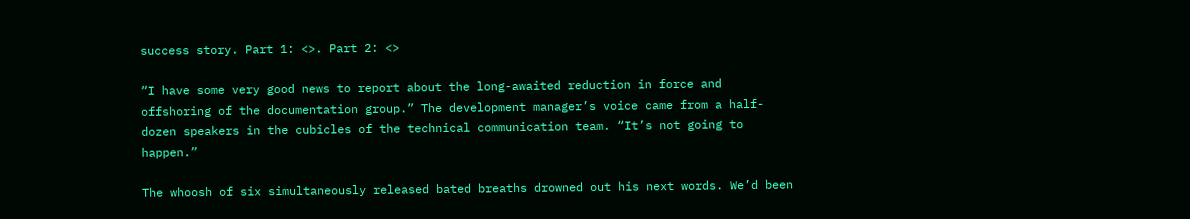success story. Part 1: <>. Part 2: <>

“I have some very good news to report about the long-awaited reduction in force and offshoring of the documentation group.” The development manager’s voice came from a half-dozen speakers in the cubicles of the technical communication team. “It’s not going to happen.”

The whoosh of six simultaneously released bated breaths drowned out his next words. We’d been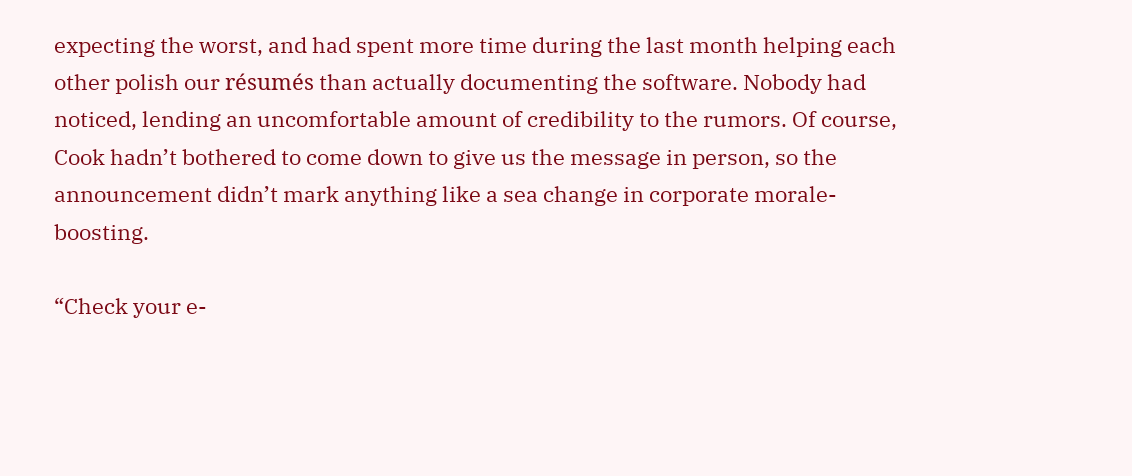expecting the worst, and had spent more time during the last month helping each other polish our résumés than actually documenting the software. Nobody had noticed, lending an uncomfortable amount of credibility to the rumors. Of course, Cook hadn’t bothered to come down to give us the message in person, so the announcement didn’t mark anything like a sea change in corporate morale-boosting.

“Check your e-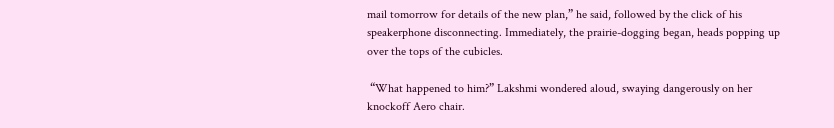mail tomorrow for details of the new plan,” he said, followed by the click of his speakerphone disconnecting. Immediately, the prairie-dogging began, heads popping up over the tops of the cubicles.

 “What happened to him?” Lakshmi wondered aloud, swaying dangerously on her knockoff Aero chair.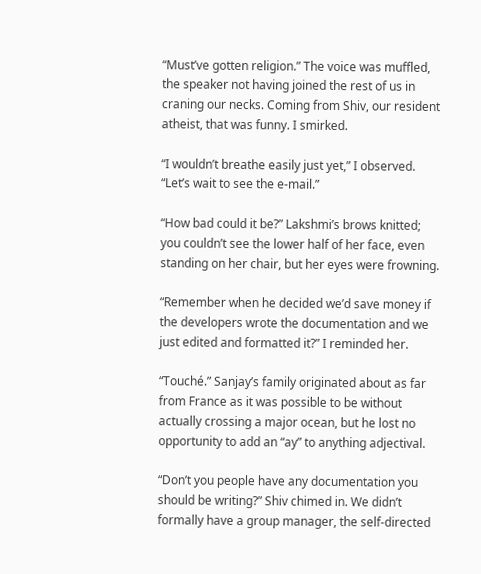“Must’ve gotten religion.” The voice was muffled, the speaker not having joined the rest of us in craning our necks. Coming from Shiv, our resident atheist, that was funny. I smirked.

“I wouldn’t breathe easily just yet,” I observed. “Let’s wait to see the e-mail.”

“How bad could it be?” Lakshmi’s brows knitted; you couldn’t see the lower half of her face, even standing on her chair, but her eyes were frowning.

“Remember when he decided we’d save money if the developers wrote the documentation and we just edited and formatted it?” I reminded her.

“Touché.” Sanjay’s family originated about as far from France as it was possible to be without actually crossing a major ocean, but he lost no opportunity to add an “ay” to anything adjectival.

“Don’t you people have any documentation you should be writing?” Shiv chimed in. We didn’t formally have a group manager, the self-directed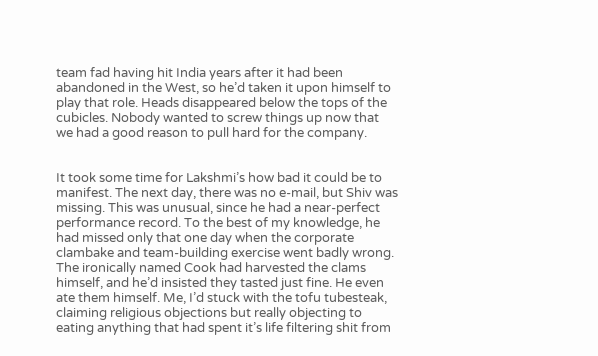team fad having hit India years after it had been abandoned in the West, so he’d taken it upon himself to play that role. Heads disappeared below the tops of the cubicles. Nobody wanted to screw things up now that we had a good reason to pull hard for the company.


It took some time for Lakshmi’s how bad it could be to manifest. The next day, there was no e-mail, but Shiv was missing. This was unusual, since he had a near-perfect performance record. To the best of my knowledge, he had missed only that one day when the corporate clambake and team-building exercise went badly wrong. The ironically named Cook had harvested the clams himself, and he’d insisted they tasted just fine. He even ate them himself. Me, I’d stuck with the tofu tubesteak, claiming religious objections but really objecting to eating anything that had spent it’s life filtering shit from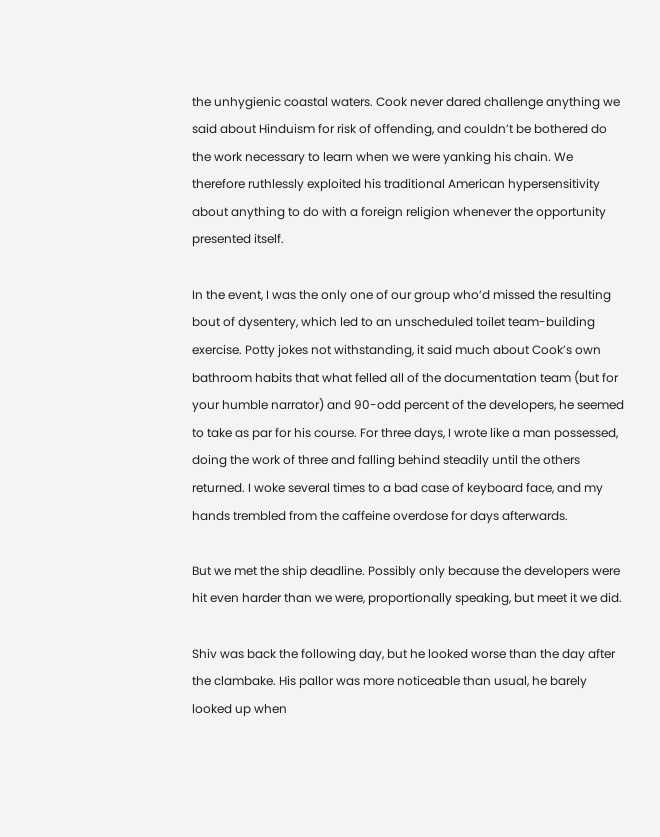the unhygienic coastal waters. Cook never dared challenge anything we said about Hinduism for risk of offending, and couldn’t be bothered do the work necessary to learn when we were yanking his chain. We therefore ruthlessly exploited his traditional American hypersensitivity about anything to do with a foreign religion whenever the opportunity presented itself.

In the event, I was the only one of our group who’d missed the resulting bout of dysentery, which led to an unscheduled toilet team-building exercise. Potty jokes not withstanding, it said much about Cook’s own bathroom habits that what felled all of the documentation team (but for your humble narrator) and 90-odd percent of the developers, he seemed to take as par for his course. For three days, I wrote like a man possessed, doing the work of three and falling behind steadily until the others returned. I woke several times to a bad case of keyboard face, and my hands trembled from the caffeine overdose for days afterwards.

But we met the ship deadline. Possibly only because the developers were hit even harder than we were, proportionally speaking, but meet it we did.

Shiv was back the following day, but he looked worse than the day after the clambake. His pallor was more noticeable than usual, he barely looked up when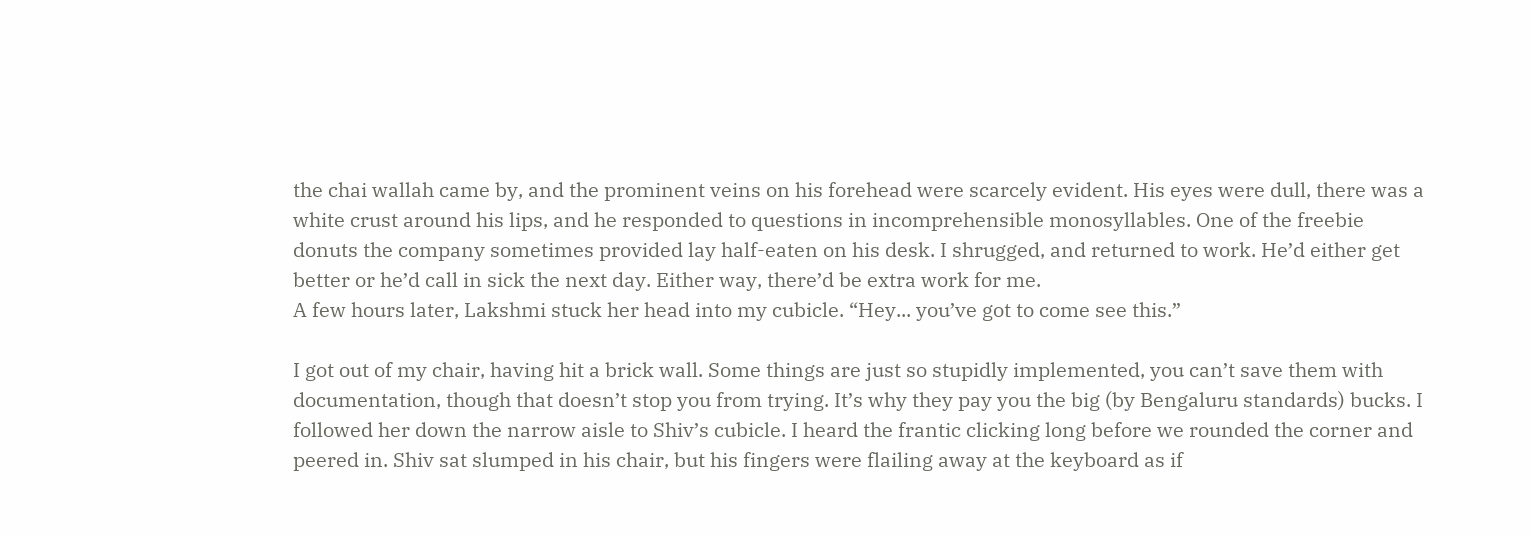the chai wallah came by, and the prominent veins on his forehead were scarcely evident. His eyes were dull, there was a white crust around his lips, and he responded to questions in incomprehensible monosyllables. One of the freebie donuts the company sometimes provided lay half-eaten on his desk. I shrugged, and returned to work. He’d either get better or he’d call in sick the next day. Either way, there’d be extra work for me.
A few hours later, Lakshmi stuck her head into my cubicle. “Hey... you’ve got to come see this.”

I got out of my chair, having hit a brick wall. Some things are just so stupidly implemented, you can’t save them with documentation, though that doesn’t stop you from trying. It’s why they pay you the big (by Bengaluru standards) bucks. I followed her down the narrow aisle to Shiv’s cubicle. I heard the frantic clicking long before we rounded the corner and peered in. Shiv sat slumped in his chair, but his fingers were flailing away at the keyboard as if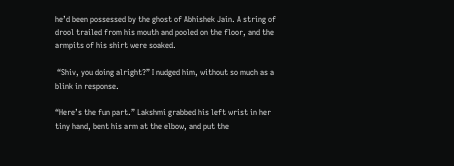he’d been possessed by the ghost of Abhishek Jain. A string of drool trailed from his mouth and pooled on the floor, and the armpits of his shirt were soaked.

 “Shiv, you doing alright?” I nudged him, without so much as a blink in response.

“Here’s the fun part.” Lakshmi grabbed his left wrist in her tiny hand, bent his arm at the elbow, and put the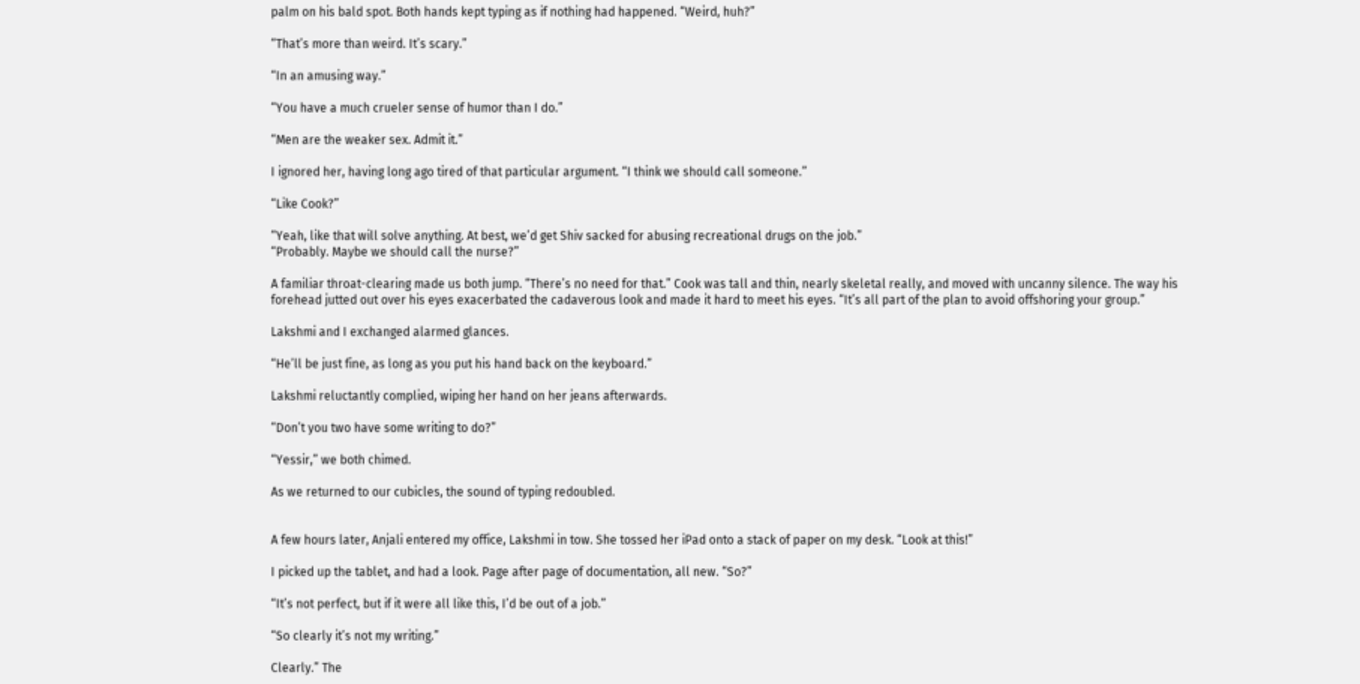palm on his bald spot. Both hands kept typing as if nothing had happened. “Weird, huh?”

“That’s more than weird. It’s scary.”

“In an amusing way.”

“You have a much crueler sense of humor than I do.”

“Men are the weaker sex. Admit it.”

I ignored her, having long ago tired of that particular argument. “I think we should call someone.”

“Like Cook?”

“Yeah, like that will solve anything. At best, we’d get Shiv sacked for abusing recreational drugs on the job.”
“Probably. Maybe we should call the nurse?”

A familiar throat-clearing made us both jump. “There’s no need for that.” Cook was tall and thin, nearly skeletal really, and moved with uncanny silence. The way his forehead jutted out over his eyes exacerbated the cadaverous look and made it hard to meet his eyes. “It’s all part of the plan to avoid offshoring your group.”

Lakshmi and I exchanged alarmed glances.

“He’ll be just fine, as long as you put his hand back on the keyboard.”

Lakshmi reluctantly complied, wiping her hand on her jeans afterwards.

“Don’t you two have some writing to do?”

“Yessir,” we both chimed.

As we returned to our cubicles, the sound of typing redoubled.


A few hours later, Anjali entered my office, Lakshmi in tow. She tossed her iPad onto a stack of paper on my desk. “Look at this!”

I picked up the tablet, and had a look. Page after page of documentation, all new. “So?”

“It’s not perfect, but if it were all like this, I’d be out of a job.”

“So clearly it’s not my writing.”

Clearly.” The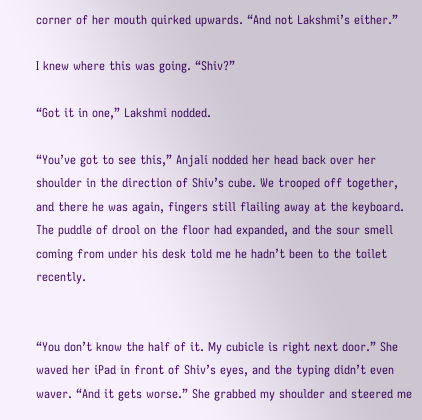corner of her mouth quirked upwards. “And not Lakshmi’s either.”

I knew where this was going. “Shiv?”

“Got it in one,” Lakshmi nodded.

“You’ve got to see this,” Anjali nodded her head back over her shoulder in the direction of Shiv’s cube. We trooped off together, and there he was again, fingers still flailing away at the keyboard. The puddle of drool on the floor had expanded, and the sour smell coming from under his desk told me he hadn’t been to the toilet recently.


“You don’t know the half of it. My cubicle is right next door.” She waved her iPad in front of Shiv’s eyes, and the typing didn’t even waver. “And it gets worse.” She grabbed my shoulder and steered me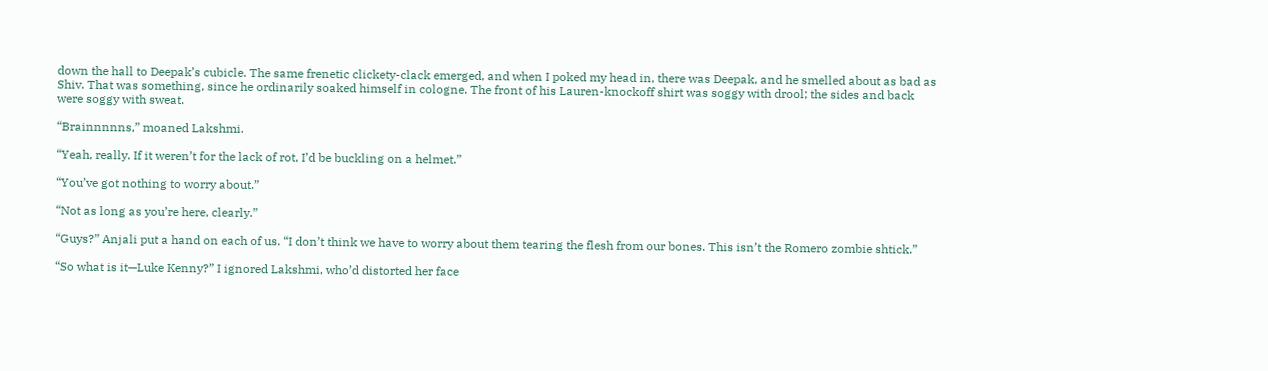down the hall to Deepak’s cubicle. The same frenetic clickety-clack emerged, and when I poked my head in, there was Deepak, and he smelled about as bad as Shiv. That was something, since he ordinarily soaked himself in cologne. The front of his Lauren-knockoff shirt was soggy with drool; the sides and back were soggy with sweat.

“Brainnnnns,” moaned Lakshmi.

“Yeah, really. If it weren’t for the lack of rot, I’d be buckling on a helmet.”

“You’ve got nothing to worry about.”

“Not as long as you’re here, clearly.”

“Guys?” Anjali put a hand on each of us. “I don’t think we have to worry about them tearing the flesh from our bones. This isn’t the Romero zombie shtick.”

“So what is it—Luke Kenny?” I ignored Lakshmi, who’d distorted her face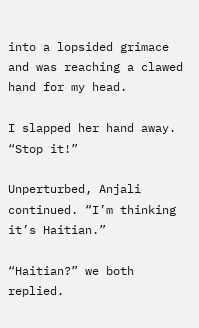into a lopsided grimace and was reaching a clawed hand for my head.

I slapped her hand away. “Stop it!”

Unperturbed, Anjali continued. “I’m thinking it’s Haitian.”

“Haitian?” we both replied.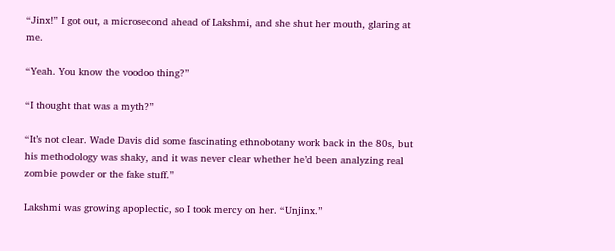“Jinx!” I got out, a microsecond ahead of Lakshmi, and she shut her mouth, glaring at me.

“Yeah. You know the voodoo thing?”

“I thought that was a myth?”

“It’s not clear. Wade Davis did some fascinating ethnobotany work back in the 80s, but his methodology was shaky, and it was never clear whether he’d been analyzing real zombie powder or the fake stuff.”

Lakshmi was growing apoplectic, so I took mercy on her. “Unjinx.”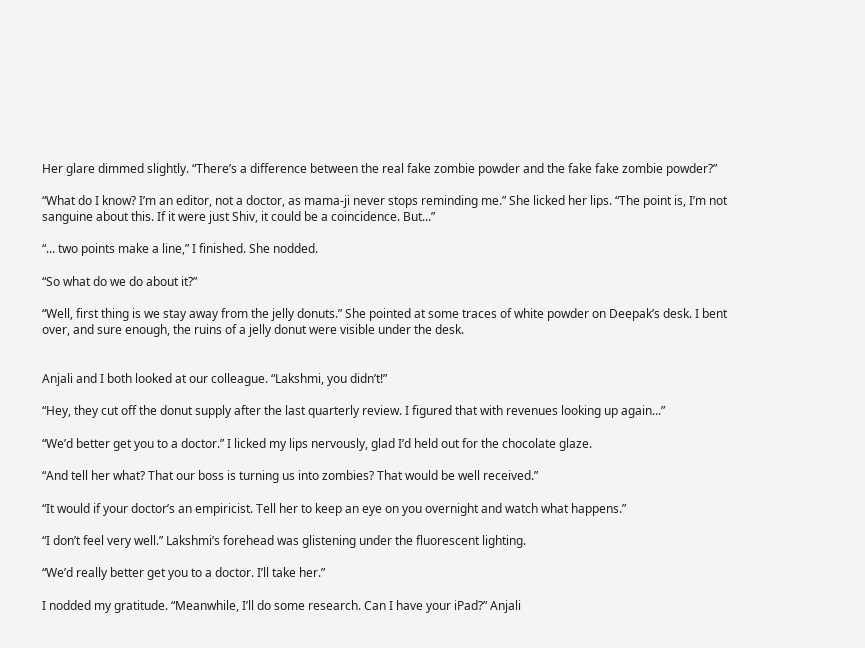Her glare dimmed slightly. “There’s a difference between the real fake zombie powder and the fake fake zombie powder?”

“What do I know? I’m an editor, not a doctor, as mama-ji never stops reminding me.” She licked her lips. “The point is, I’m not sanguine about this. If it were just Shiv, it could be a coincidence. But...”

“... two points make a line,” I finished. She nodded.

“So what do we do about it?”

“Well, first thing is we stay away from the jelly donuts.” She pointed at some traces of white powder on Deepak’s desk. I bent over, and sure enough, the ruins of a jelly donut were visible under the desk.


Anjali and I both looked at our colleague. “Lakshmi, you didn’t!”

“Hey, they cut off the donut supply after the last quarterly review. I figured that with revenues looking up again...”

“We’d better get you to a doctor.” I licked my lips nervously, glad I’d held out for the chocolate glaze.

“And tell her what? That our boss is turning us into zombies? That would be well received.”

“It would if your doctor’s an empiricist. Tell her to keep an eye on you overnight and watch what happens.”

“I don’t feel very well.” Lakshmi’s forehead was glistening under the fluorescent lighting.

“We’d really better get you to a doctor. I’ll take her.”

I nodded my gratitude. “Meanwhile, I’ll do some research. Can I have your iPad?” Anjali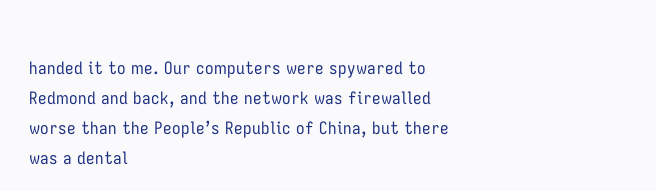handed it to me. Our computers were spywared to Redmond and back, and the network was firewalled worse than the People’s Republic of China, but there was a dental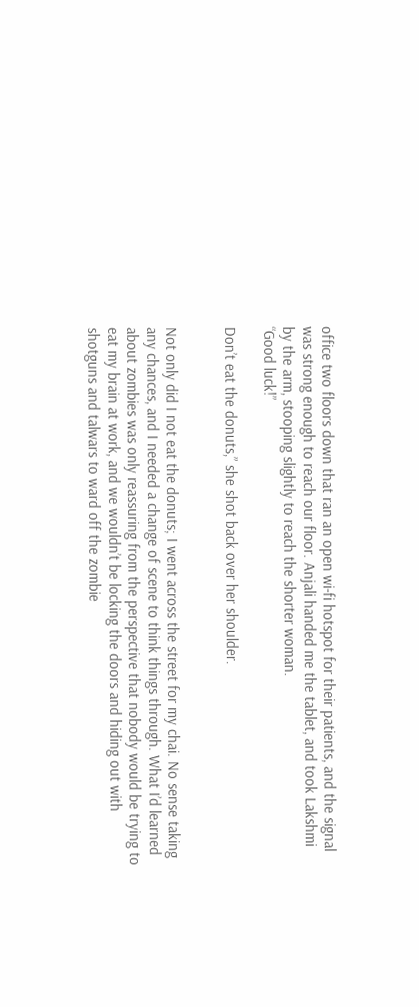office two floors down that ran an open wi-fi hotspot for their patients, and the signal was strong enough to reach our floor. Anjali handed me the tablet, and took Lakshmi by the arm, stooping slightly to reach the shorter woman.
“Good luck!”

Don’t eat the donuts,” she shot back over her shoulder.


Not only did I not eat the donuts; I went across the street for my chai. No sense taking any chances, and I needed a change of scene to think things through. What I’d learned about zombies was only reassuring from the perspective that nobody would be trying to eat my brain at work, and we wouldn’t be locking the doors and hiding out with shotguns and talwars to ward off the zombie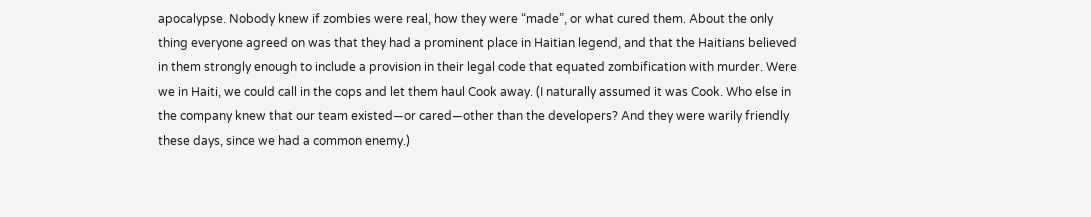apocalypse. Nobody knew if zombies were real, how they were “made”, or what cured them. About the only thing everyone agreed on was that they had a prominent place in Haitian legend, and that the Haitians believed in them strongly enough to include a provision in their legal code that equated zombification with murder. Were we in Haiti, we could call in the cops and let them haul Cook away. (I naturally assumed it was Cook. Who else in the company knew that our team existed—or cared—other than the developers? And they were warily friendly these days, since we had a common enemy.)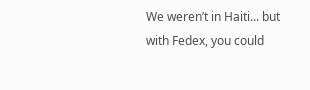We weren’t in Haiti... but with Fedex, you could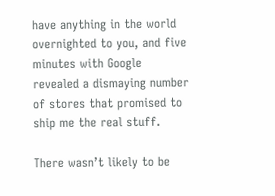have anything in the world overnighted to you, and five minutes with Google revealed a dismaying number of stores that promised to ship me the real stuff.

There wasn’t likely to be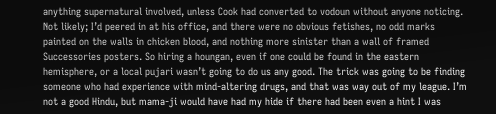anything supernatural involved, unless Cook had converted to vodoun without anyone noticing. Not likely; I’d peered in at his office, and there were no obvious fetishes, no odd marks painted on the walls in chicken blood, and nothing more sinister than a wall of framed Successories posters. So hiring a houngan, even if one could be found in the eastern hemisphere, or a local pujari wasn’t going to do us any good. The trick was going to be finding someone who had experience with mind-altering drugs, and that was way out of my league. I’m not a good Hindu, but mama-ji would have had my hide if there had been even a hint I was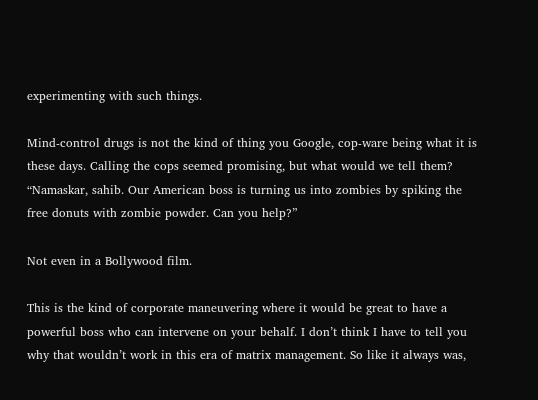experimenting with such things.

Mind-control drugs is not the kind of thing you Google, cop-ware being what it is these days. Calling the cops seemed promising, but what would we tell them? “Namaskar, sahib. Our American boss is turning us into zombies by spiking the free donuts with zombie powder. Can you help?”

Not even in a Bollywood film.

This is the kind of corporate maneuvering where it would be great to have a powerful boss who can intervene on your behalf. I don’t think I have to tell you why that wouldn’t work in this era of matrix management. So like it always was,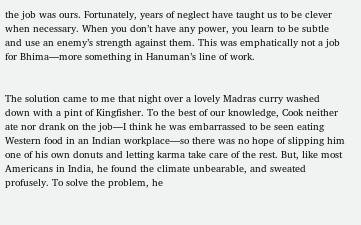the job was ours. Fortunately, years of neglect have taught us to be clever when necessary. When you don’t have any power, you learn to be subtle and use an enemy’s strength against them. This was emphatically not a job for Bhima—more something in Hanuman’s line of work.


The solution came to me that night over a lovely Madras curry washed down with a pint of Kingfisher. To the best of our knowledge, Cook neither ate nor drank on the job—I think he was embarrassed to be seen eating Western food in an Indian workplace—so there was no hope of slipping him one of his own donuts and letting karma take care of the rest. But, like most Americans in India, he found the climate unbearable, and sweated profusely. To solve the problem, he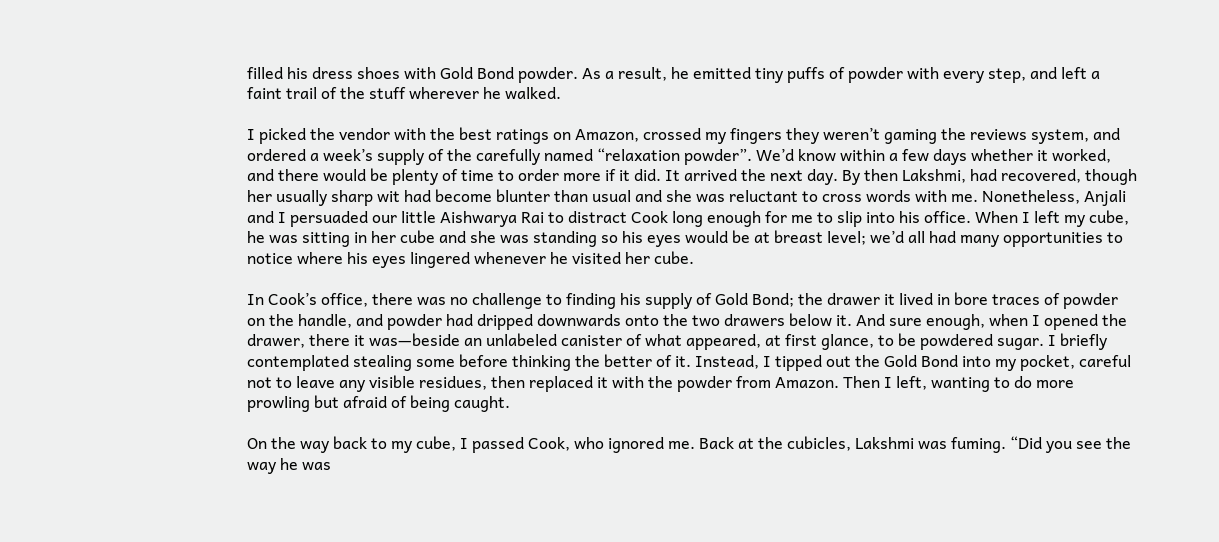filled his dress shoes with Gold Bond powder. As a result, he emitted tiny puffs of powder with every step, and left a faint trail of the stuff wherever he walked.

I picked the vendor with the best ratings on Amazon, crossed my fingers they weren’t gaming the reviews system, and ordered a week’s supply of the carefully named “relaxation powder”. We’d know within a few days whether it worked, and there would be plenty of time to order more if it did. It arrived the next day. By then Lakshmi, had recovered, though her usually sharp wit had become blunter than usual and she was reluctant to cross words with me. Nonetheless, Anjali and I persuaded our little Aishwarya Rai to distract Cook long enough for me to slip into his office. When I left my cube, he was sitting in her cube and she was standing so his eyes would be at breast level; we’d all had many opportunities to notice where his eyes lingered whenever he visited her cube.

In Cook’s office, there was no challenge to finding his supply of Gold Bond; the drawer it lived in bore traces of powder on the handle, and powder had dripped downwards onto the two drawers below it. And sure enough, when I opened the drawer, there it was—beside an unlabeled canister of what appeared, at first glance, to be powdered sugar. I briefly contemplated stealing some before thinking the better of it. Instead, I tipped out the Gold Bond into my pocket, careful not to leave any visible residues, then replaced it with the powder from Amazon. Then I left, wanting to do more prowling but afraid of being caught.

On the way back to my cube, I passed Cook, who ignored me. Back at the cubicles, Lakshmi was fuming. “Did you see the way he was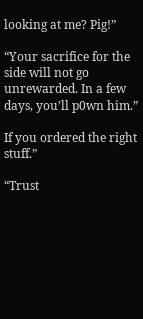looking at me? Pig!”

“Your sacrifice for the side will not go unrewarded. In a few days, you’ll p0wn him.”

If you ordered the right stuff.”

“Trust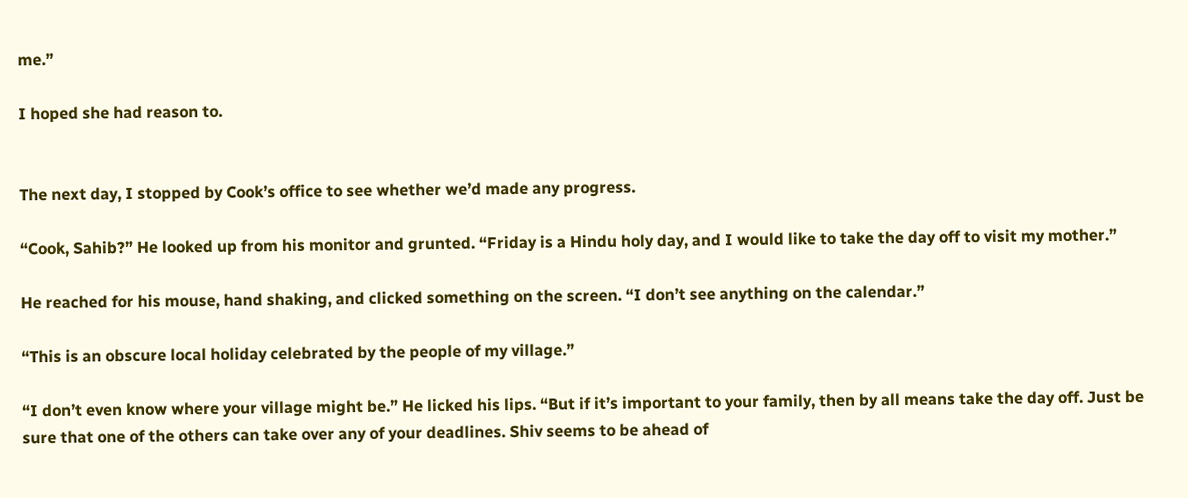me.”

I hoped she had reason to.


The next day, I stopped by Cook’s office to see whether we’d made any progress.

“Cook, Sahib?” He looked up from his monitor and grunted. “Friday is a Hindu holy day, and I would like to take the day off to visit my mother.”

He reached for his mouse, hand shaking, and clicked something on the screen. “I don’t see anything on the calendar.”

“This is an obscure local holiday celebrated by the people of my village.”

“I don’t even know where your village might be.” He licked his lips. “But if it’s important to your family, then by all means take the day off. Just be sure that one of the others can take over any of your deadlines. Shiv seems to be ahead of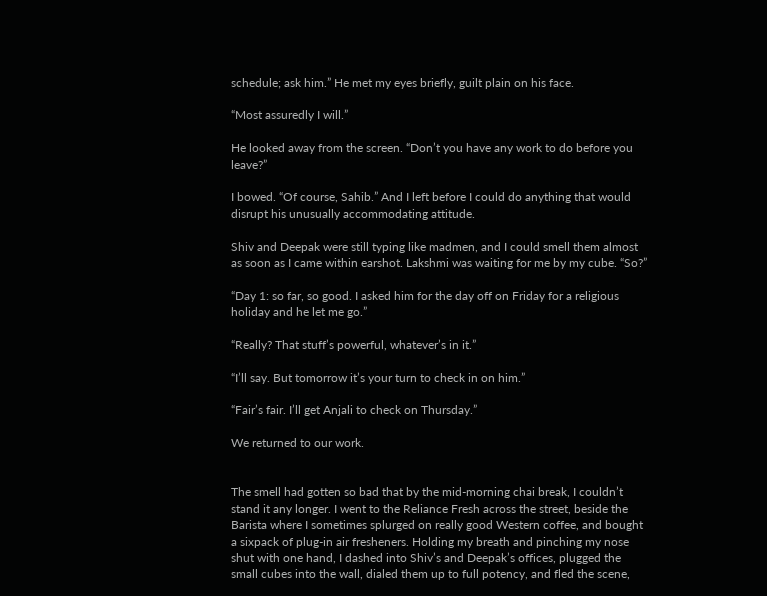schedule; ask him.” He met my eyes briefly, guilt plain on his face.

“Most assuredly I will.”

He looked away from the screen. “Don’t you have any work to do before you leave?”

I bowed. “Of course, Sahib.” And I left before I could do anything that would disrupt his unusually accommodating attitude.

Shiv and Deepak were still typing like madmen, and I could smell them almost as soon as I came within earshot. Lakshmi was waiting for me by my cube. “So?”

“Day 1: so far, so good. I asked him for the day off on Friday for a religious holiday and he let me go.”

“Really? That stuff’s powerful, whatever’s in it.”

“I’ll say. But tomorrow it’s your turn to check in on him.”

“Fair’s fair. I’ll get Anjali to check on Thursday.”

We returned to our work.


The smell had gotten so bad that by the mid-morning chai break, I couldn’t stand it any longer. I went to the Reliance Fresh across the street, beside the Barista where I sometimes splurged on really good Western coffee, and bought a sixpack of plug-in air fresheners. Holding my breath and pinching my nose shut with one hand, I dashed into Shiv’s and Deepak’s offices, plugged the small cubes into the wall, dialed them up to full potency, and fled the scene,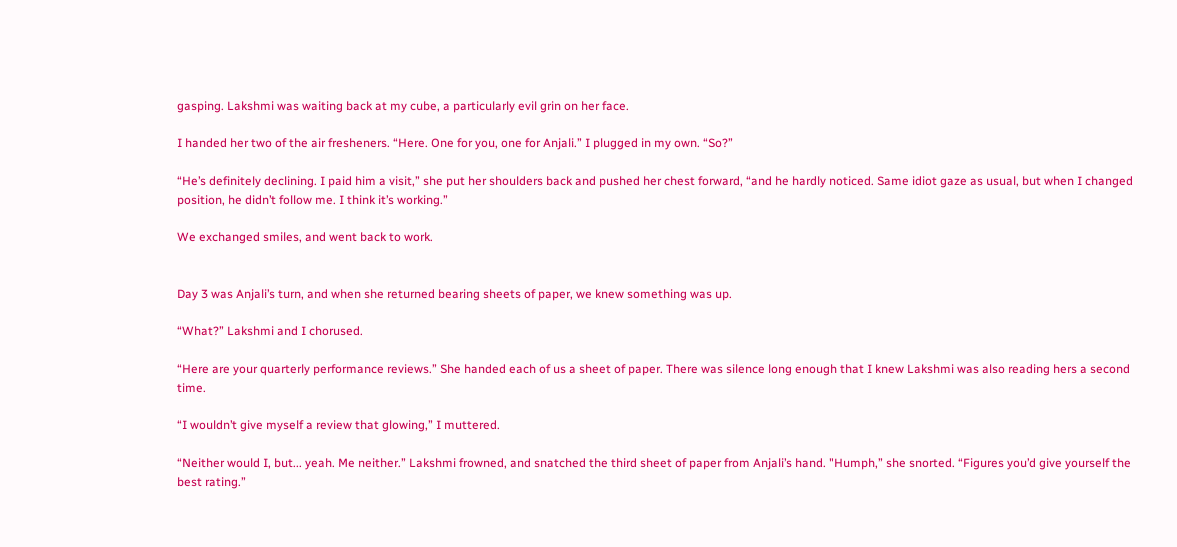gasping. Lakshmi was waiting back at my cube, a particularly evil grin on her face.

I handed her two of the air fresheners. “Here. One for you, one for Anjali.” I plugged in my own. “So?”

“He’s definitely declining. I paid him a visit,” she put her shoulders back and pushed her chest forward, “and he hardly noticed. Same idiot gaze as usual, but when I changed position, he didn’t follow me. I think it’s working.”

We exchanged smiles, and went back to work.


Day 3 was Anjali’s turn, and when she returned bearing sheets of paper, we knew something was up.

“What?” Lakshmi and I chorused.

“Here are your quarterly performance reviews.” She handed each of us a sheet of paper. There was silence long enough that I knew Lakshmi was also reading hers a second time.

“I wouldn’t give myself a review that glowing,” I muttered.

“Neither would I, but... yeah. Me neither.” Lakshmi frowned, and snatched the third sheet of paper from Anjali’s hand. "Humph,” she snorted. “Figures you’d give yourself the best rating.”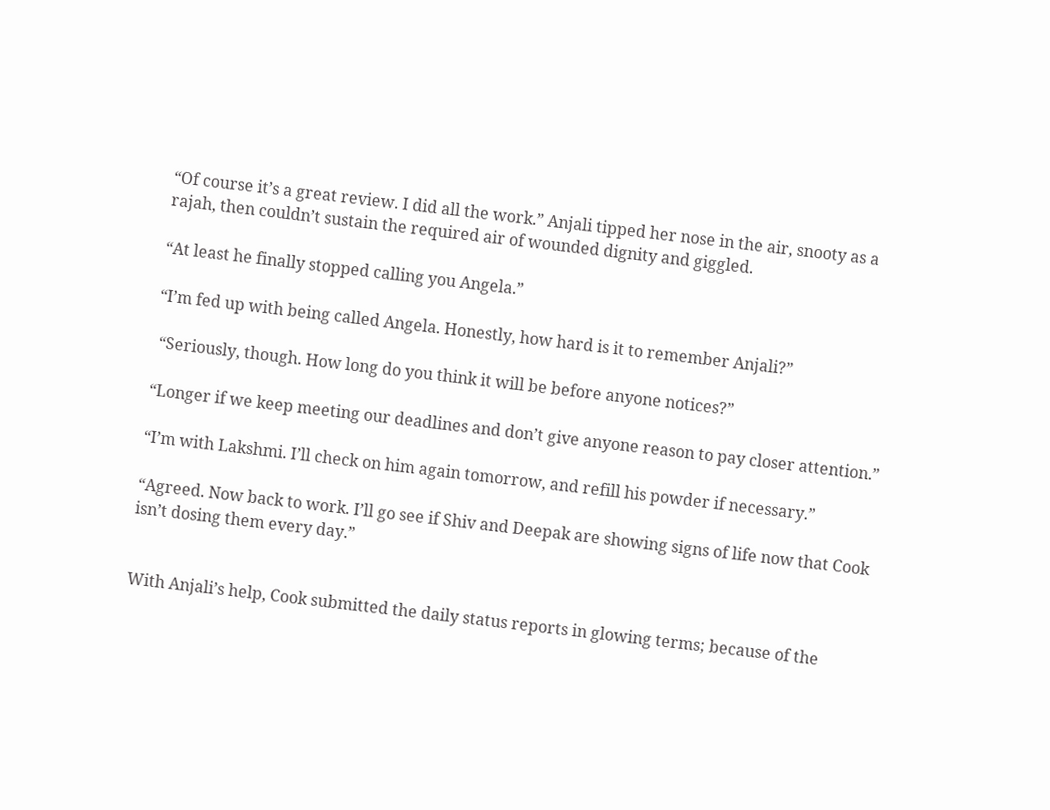“Of course it’s a great review. I did all the work.” Anjali tipped her nose in the air, snooty as a rajah, then couldn’t sustain the required air of wounded dignity and giggled.

“At least he finally stopped calling you Angela.”

“I’m fed up with being called Angela. Honestly, how hard is it to remember Anjali?”

 “Seriously, though. How long do you think it will be before anyone notices?”

“Longer if we keep meeting our deadlines and don’t give anyone reason to pay closer attention.”

“I’m with Lakshmi. I’ll check on him again tomorrow, and refill his powder if necessary.”

“Agreed. Now back to work. I’ll go see if Shiv and Deepak are showing signs of life now that Cook isn’t dosing them every day.”


With Anjali’s help, Cook submitted the daily status reports in glowing terms; because of the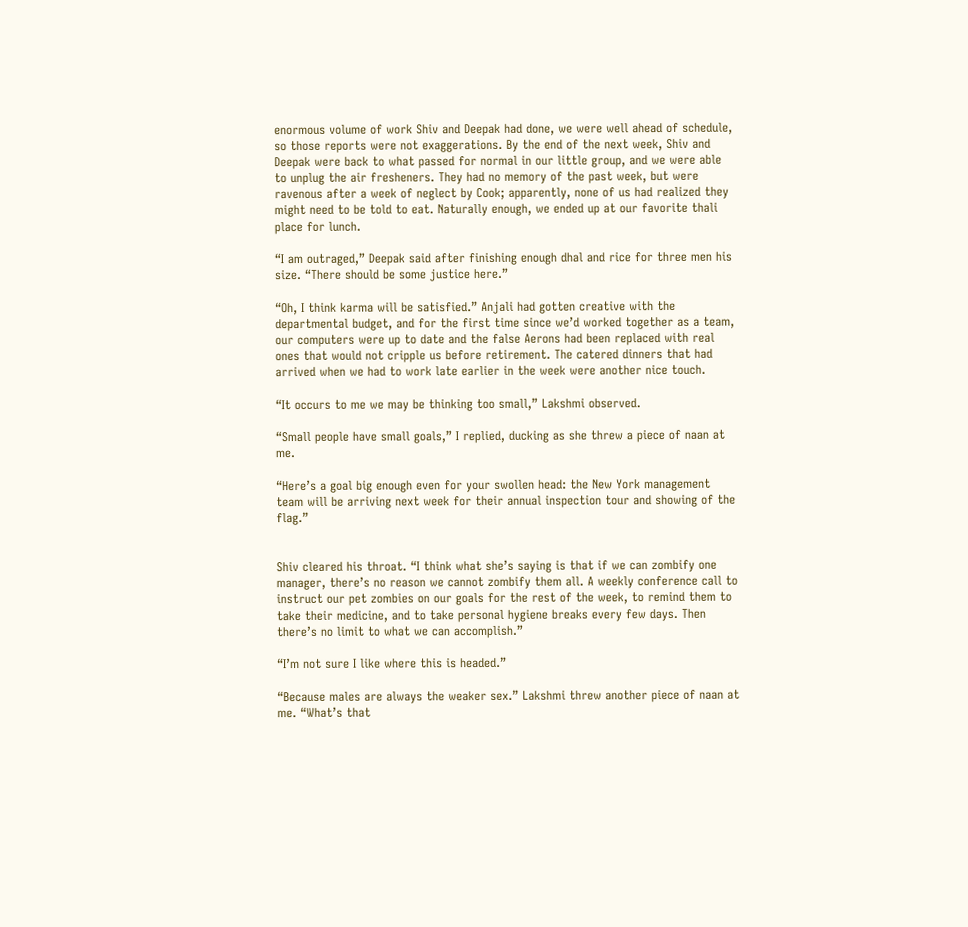enormous volume of work Shiv and Deepak had done, we were well ahead of schedule, so those reports were not exaggerations. By the end of the next week, Shiv and Deepak were back to what passed for normal in our little group, and we were able to unplug the air fresheners. They had no memory of the past week, but were ravenous after a week of neglect by Cook; apparently, none of us had realized they might need to be told to eat. Naturally enough, we ended up at our favorite thali place for lunch.

“I am outraged,” Deepak said after finishing enough dhal and rice for three men his size. “There should be some justice here.”

“Oh, I think karma will be satisfied.” Anjali had gotten creative with the departmental budget, and for the first time since we’d worked together as a team, our computers were up to date and the false Aerons had been replaced with real ones that would not cripple us before retirement. The catered dinners that had arrived when we had to work late earlier in the week were another nice touch.

“It occurs to me we may be thinking too small,” Lakshmi observed.

“Small people have small goals,” I replied, ducking as she threw a piece of naan at me.

“Here’s a goal big enough even for your swollen head: the New York management team will be arriving next week for their annual inspection tour and showing of the flag.”


Shiv cleared his throat. “I think what she’s saying is that if we can zombify one manager, there’s no reason we cannot zombify them all. A weekly conference call to instruct our pet zombies on our goals for the rest of the week, to remind them to take their medicine, and to take personal hygiene breaks every few days. Then there’s no limit to what we can accomplish.”

“I’m not sure I like where this is headed.”

“Because males are always the weaker sex.” Lakshmi threw another piece of naan at me. “What’s that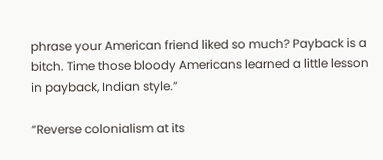phrase your American friend liked so much? Payback is a bitch. Time those bloody Americans learned a little lesson in payback, Indian style.”

“Reverse colonialism at its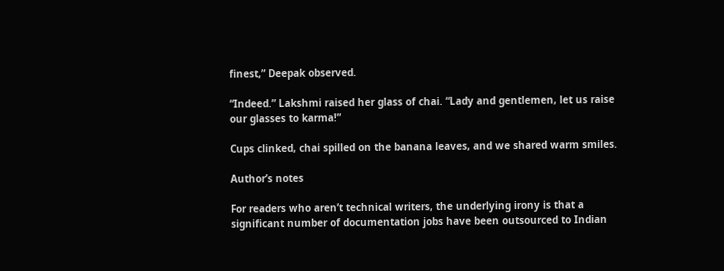finest,” Deepak observed.

“Indeed.” Lakshmi raised her glass of chai. “Lady and gentlemen, let us raise our glasses to karma!”

Cups clinked, chai spilled on the banana leaves, and we shared warm smiles.

Author’s notes

For readers who aren’t technical writers, the underlying irony is that a significant number of documentation jobs have been outsourced to Indian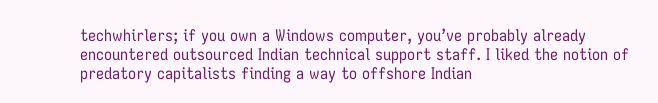techwhirlers; if you own a Windows computer, you’ve probably already encountered outsourced Indian technical support staff. I liked the notion of predatory capitalists finding a way to offshore Indian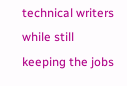technical writers while still keeping the jobs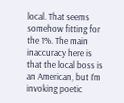local. That seems somehow fitting for the 1%. The main inaccuracy here is that the local boss is an American, but I’m invoking poetic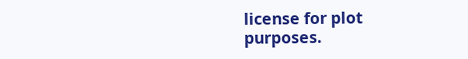license for plot purposes.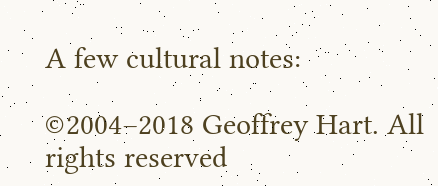A few cultural notes:

©2004–2018 Geoffrey Hart. All rights reserved